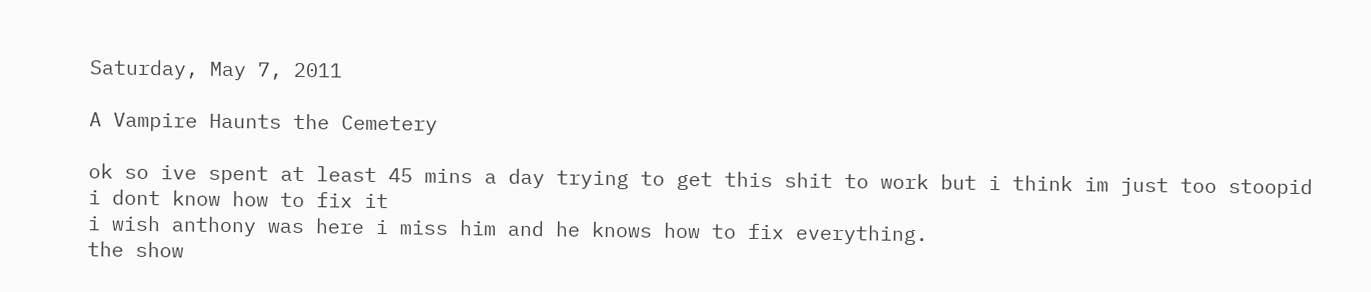Saturday, May 7, 2011

A Vampire Haunts the Cemetery

ok so ive spent at least 45 mins a day trying to get this shit to work but i think im just too stoopid
i dont know how to fix it
i wish anthony was here i miss him and he knows how to fix everything.
the show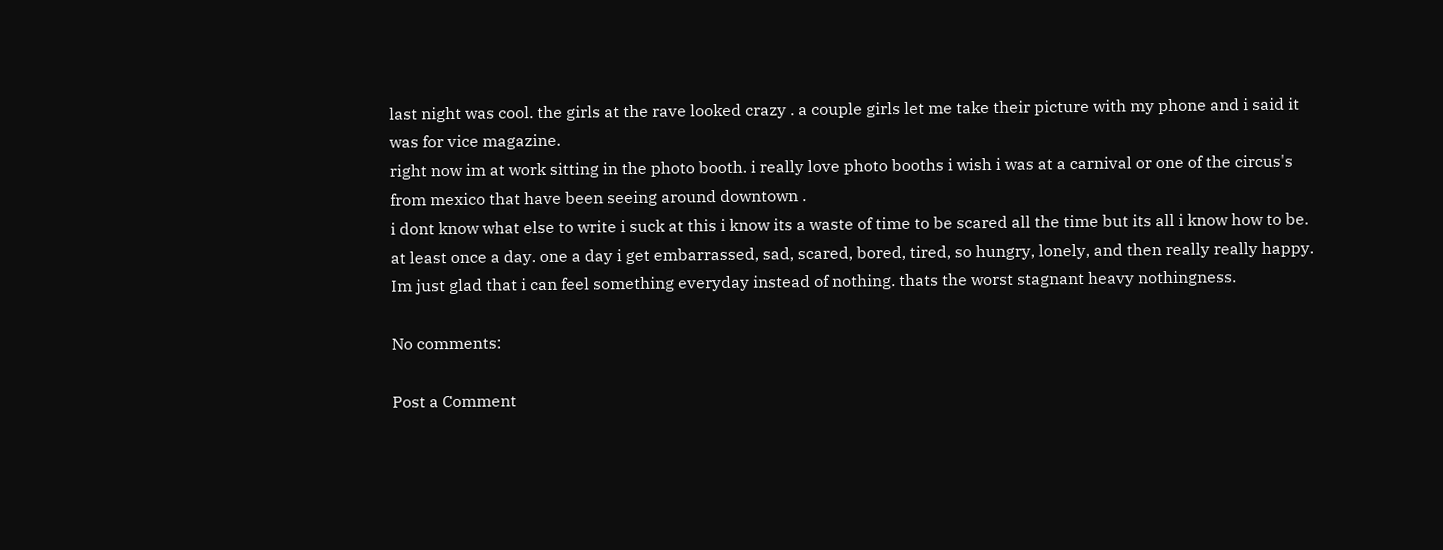last night was cool. the girls at the rave looked crazy . a couple girls let me take their picture with my phone and i said it was for vice magazine.
right now im at work sitting in the photo booth. i really love photo booths i wish i was at a carnival or one of the circus's from mexico that have been seeing around downtown .
i dont know what else to write i suck at this i know its a waste of time to be scared all the time but its all i know how to be. at least once a day. one a day i get embarrassed, sad, scared, bored, tired, so hungry, lonely, and then really really happy. Im just glad that i can feel something everyday instead of nothing. thats the worst stagnant heavy nothingness.

No comments:

Post a Comment